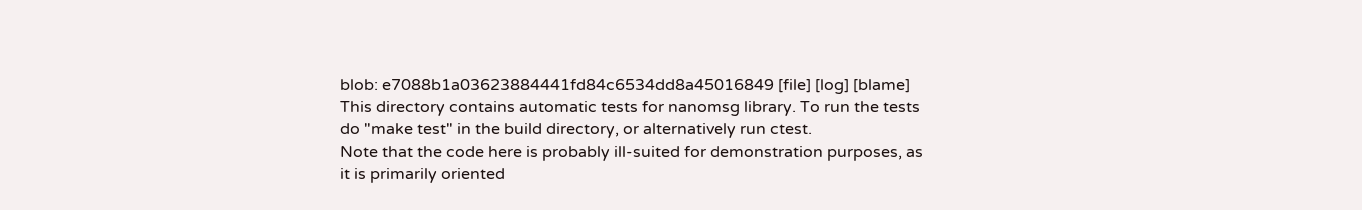blob: e7088b1a03623884441fd84c6534dd8a45016849 [file] [log] [blame]
This directory contains automatic tests for nanomsg library. To run the tests
do "make test" in the build directory, or alternatively run ctest.
Note that the code here is probably ill-suited for demonstration purposes, as
it is primarily oriented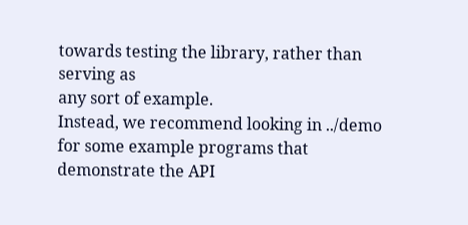towards testing the library, rather than serving as
any sort of example.
Instead, we recommend looking in ../demo for some example programs that
demonstrate the API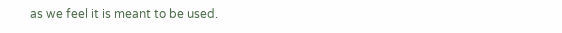as we feel it is meant to be used.